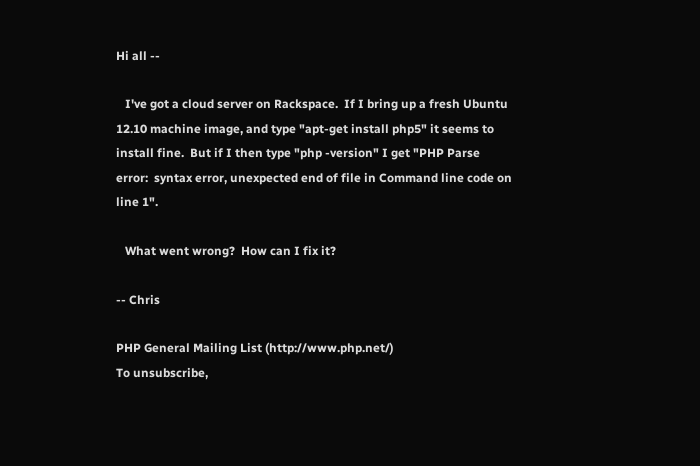Hi all --

   I've got a cloud server on Rackspace.  If I bring up a fresh Ubuntu
12.10 machine image, and type "apt-get install php5" it seems to
install fine.  But if I then type "php -version" I get "PHP Parse
error:  syntax error, unexpected end of file in Command line code on
line 1".

   What went wrong?  How can I fix it?

-- Chris

PHP General Mailing List (http://www.php.net/)
To unsubscribe,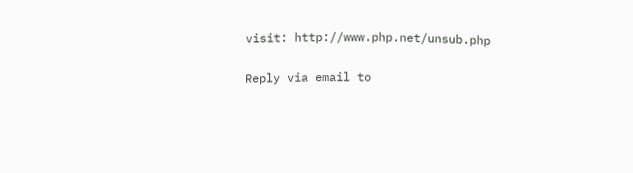visit: http://www.php.net/unsub.php

Reply via email to